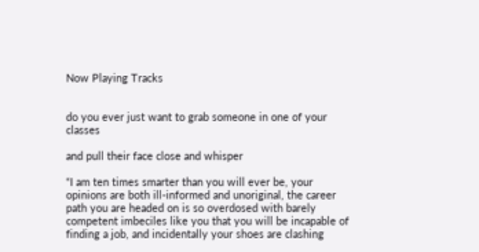Now Playing Tracks


do you ever just want to grab someone in one of your classes

and pull their face close and whisper

“I am ten times smarter than you will ever be, your opinions are both ill-informed and unoriginal, the career path you are headed on is so overdosed with barely competent imbeciles like you that you will be incapable of finding a job, and incidentally your shoes are clashing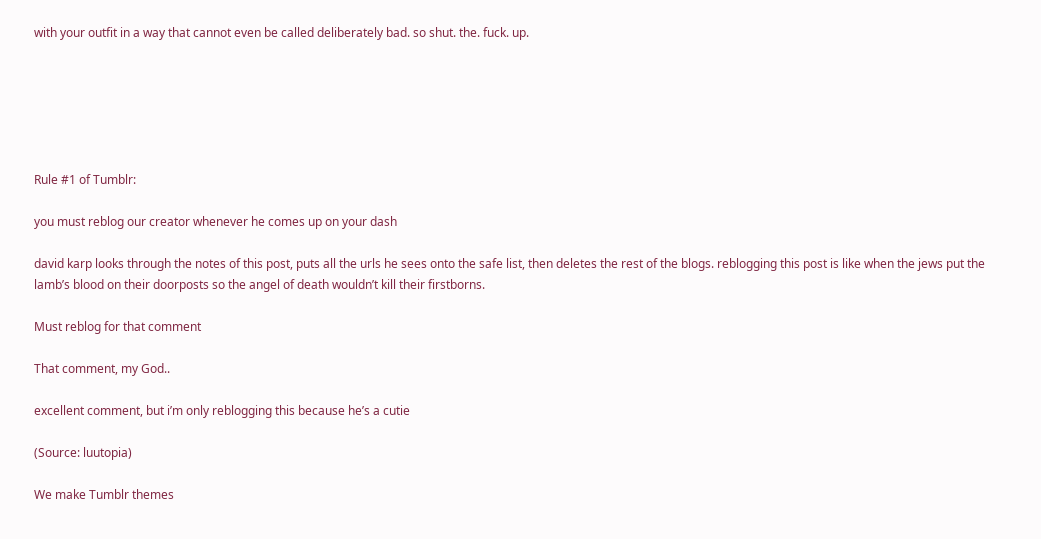with your outfit in a way that cannot even be called deliberately bad. so shut. the. fuck. up.






Rule #1 of Tumblr:

you must reblog our creator whenever he comes up on your dash

david karp looks through the notes of this post, puts all the urls he sees onto the safe list, then deletes the rest of the blogs. reblogging this post is like when the jews put the lamb’s blood on their doorposts so the angel of death wouldn’t kill their firstborns.

Must reblog for that comment

That comment, my God..

excellent comment, but i’m only reblogging this because he’s a cutie

(Source: luutopia)

We make Tumblr themes